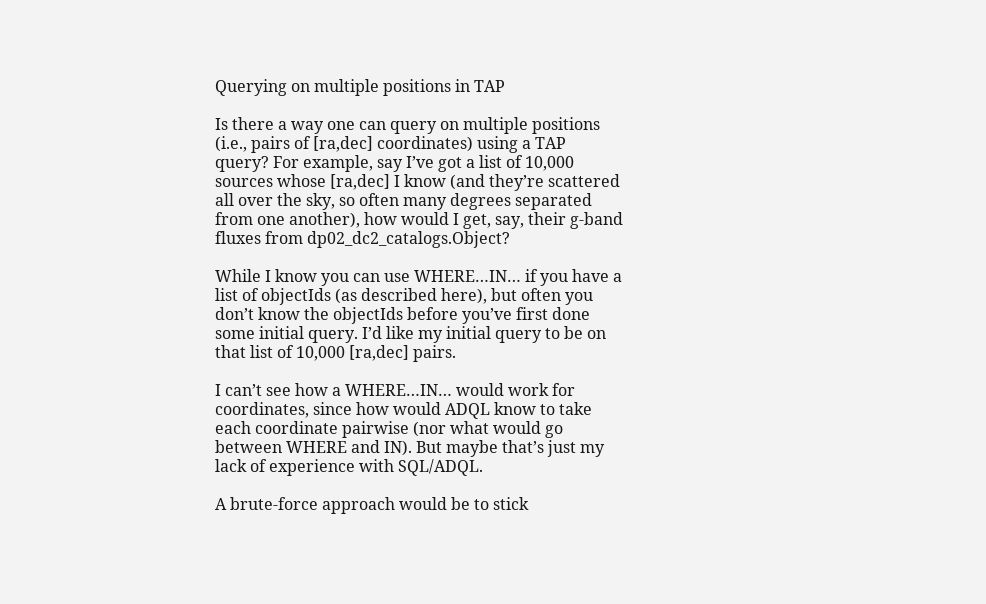Querying on multiple positions in TAP

Is there a way one can query on multiple positions (i.e., pairs of [ra,dec] coordinates) using a TAP query? For example, say I’ve got a list of 10,000 sources whose [ra,dec] I know (and they’re scattered all over the sky, so often many degrees separated from one another), how would I get, say, their g-band fluxes from dp02_dc2_catalogs.Object?

While I know you can use WHERE…IN… if you have a list of objectIds (as described here), but often you don’t know the objectIds before you’ve first done some initial query. I’d like my initial query to be on that list of 10,000 [ra,dec] pairs.

I can’t see how a WHERE…IN… would work for coordinates, since how would ADQL know to take each coordinate pairwise (nor what would go between WHERE and IN). But maybe that’s just my lack of experience with SQL/ADQL.

A brute-force approach would be to stick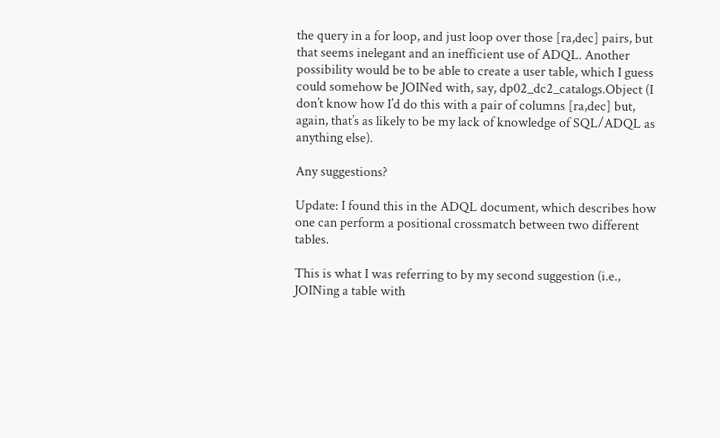the query in a for loop, and just loop over those [ra,dec] pairs, but that seems inelegant and an inefficient use of ADQL. Another possibility would be to be able to create a user table, which I guess could somehow be JOINed with, say, dp02_dc2_catalogs.Object (I don’t know how I’d do this with a pair of columns [ra,dec] but, again, that’s as likely to be my lack of knowledge of SQL/ADQL as anything else).

Any suggestions?

Update: I found this in the ADQL document, which describes how one can perform a positional crossmatch between two different tables.

This is what I was referring to by my second suggestion (i.e., JOINing a table with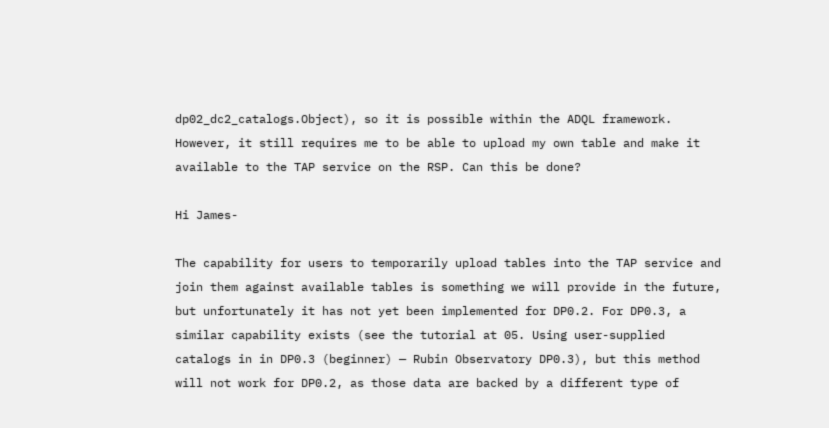dp02_dc2_catalogs.Object), so it is possible within the ADQL framework. However, it still requires me to be able to upload my own table and make it available to the TAP service on the RSP. Can this be done?

Hi James-

The capability for users to temporarily upload tables into the TAP service and join them against available tables is something we will provide in the future, but unfortunately it has not yet been implemented for DP0.2. For DP0.3, a similar capability exists (see the tutorial at 05. Using user-supplied catalogs in in DP0.3 (beginner) — Rubin Observatory DP0.3), but this method will not work for DP0.2, as those data are backed by a different type of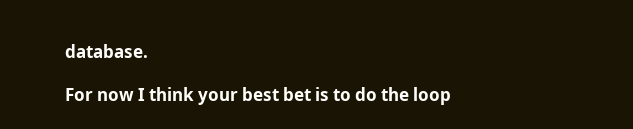database.

For now I think your best bet is to do the loop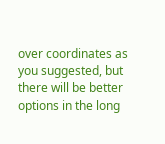over coordinates as you suggested, but there will be better options in the long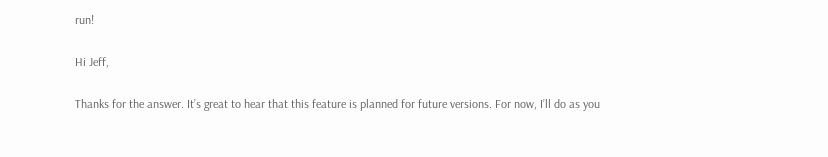run!

Hi Jeff,

Thanks for the answer. It’s great to hear that this feature is planned for future versions. For now, I’ll do as you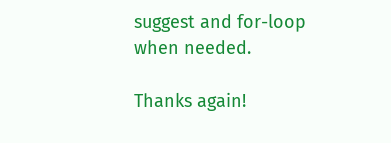suggest and for-loop when needed.

Thanks again!